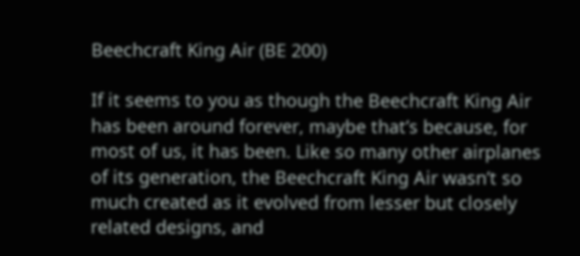Beechcraft King Air (BE 200)

If it seems to you as though the Beechcraft King Air has been around forever, maybe that’s because, for most of us, it has been. Like so many other airplanes of its generation, the Beechcraft King Air wasn’t so much created as it evolved from lesser but closely related designs, and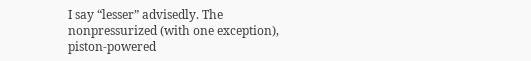I say “lesser” advisedly. The nonpressurized (with one exception), piston-powered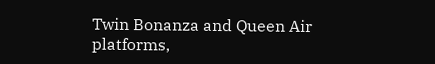Twin Bonanza and Queen Air platforms,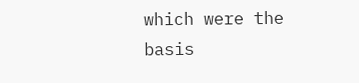which were the basis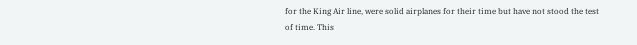for the King Air line, were solid airplanes for their time but have not stood the test of time. This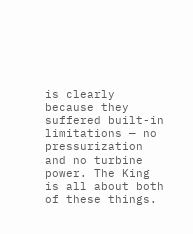is clearly because they suffered built-in limitations — no pressurization and no turbine power. The King is all about both of these things.